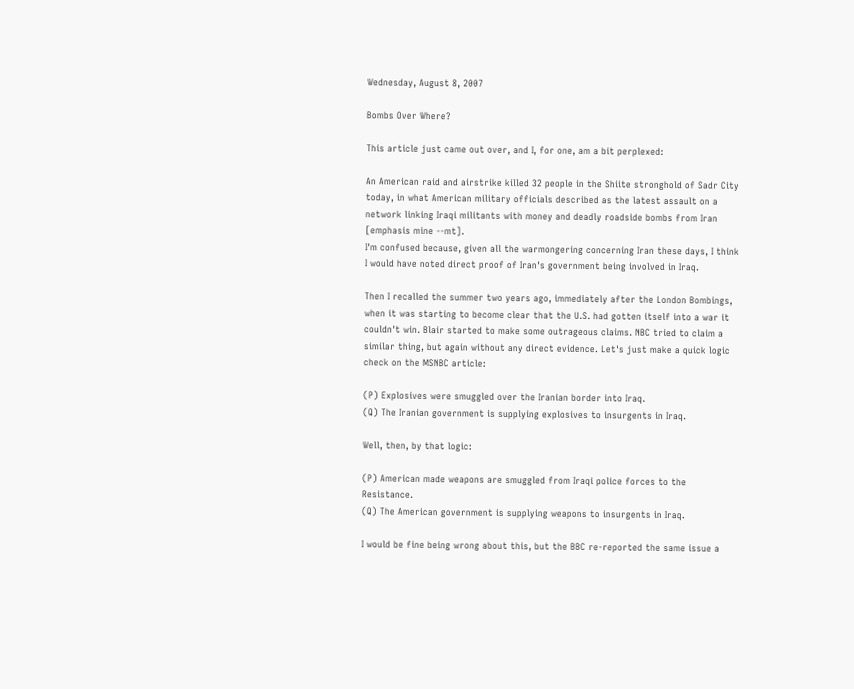Wednesday, August 8, 2007

Bombs Over Where?

This article just came out over, and I, for one, am a bit perplexed:

An American raid and airstrike killed 32 people in the Shiite stronghold of Sadr City today, in what American military officials described as the latest assault on a network linking Iraqi militants with money and deadly roadside bombs from Iran [emphasis mine --mt].
I'm confused because, given all the warmongering concerning Iran these days, I think I would have noted direct proof of Iran's government being involved in Iraq.

Then I recalled the summer two years ago, immediately after the London Bombings, when it was starting to become clear that the U.S. had gotten itself into a war it couldn't win. Blair started to make some outrageous claims. NBC tried to claim a similar thing, but again without any direct evidence. Let's just make a quick logic check on the MSNBC article:

(P) Explosives were smuggled over the Iranian border into Iraq.
(Q) The Iranian government is supplying explosives to insurgents in Iraq.

Well, then, by that logic:

(P) American made weapons are smuggled from Iraqi police forces to the Resistance.
(Q) The American government is supplying weapons to insurgents in Iraq.

I would be fine being wrong about this, but the BBC re-reported the same issue a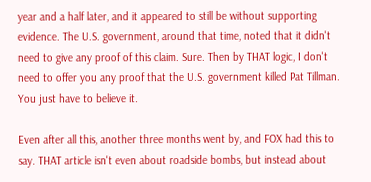year and a half later, and it appeared to still be without supporting evidence. The U.S. government, around that time, noted that it didn't need to give any proof of this claim. Sure. Then by THAT logic, I don't need to offer you any proof that the U.S. government killed Pat Tillman. You just have to believe it.

Even after all this, another three months went by, and FOX had this to say. THAT article isn't even about roadside bombs, but instead about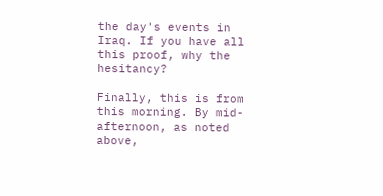the day's events in Iraq. If you have all this proof, why the hesitancy?

Finally, this is from this morning. By mid-afternoon, as noted above,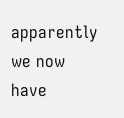apparently we now have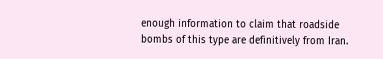enough information to claim that roadside bombs of this type are definitively from Iran.